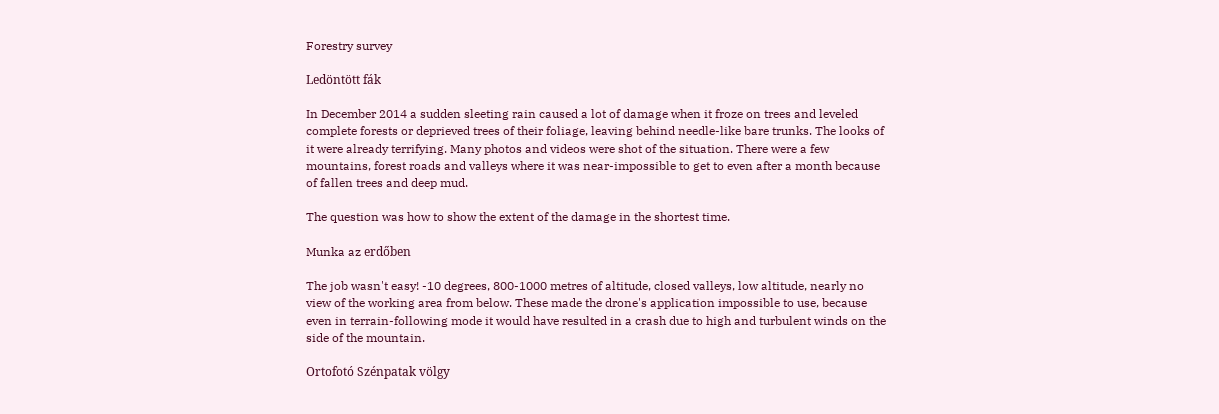Forestry survey

Ledöntött fák

In December 2014 a sudden sleeting rain caused a lot of damage when it froze on trees and leveled complete forests or deprieved trees of their foliage, leaving behind needle-like bare trunks. The looks of it were already terrifying. Many photos and videos were shot of the situation. There were a few mountains, forest roads and valleys where it was near-impossible to get to even after a month because of fallen trees and deep mud.

The question was how to show the extent of the damage in the shortest time.

Munka az erdőben

The job wasn't easy! -10 degrees, 800-1000 metres of altitude, closed valleys, low altitude, nearly no view of the working area from below. These made the drone's application impossible to use, because even in terrain-following mode it would have resulted in a crash due to high and turbulent winds on the side of the mountain.

Ortofotó Szénpatak völgy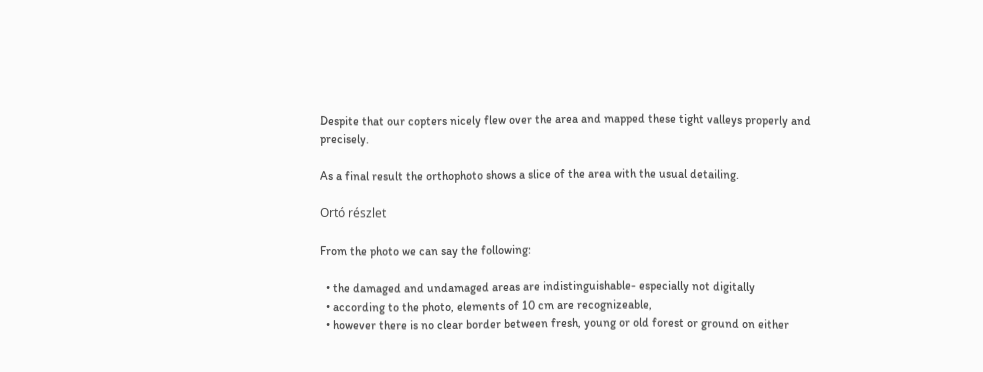Despite that our copters nicely flew over the area and mapped these tight valleys properly and precisely.

As a final result the orthophoto shows a slice of the area with the usual detailing.

Ortó részlet

From the photo we can say the following:

  • the damaged and undamaged areas are indistinguishable- especially not digitally
  • according to the photo, elements of 10 cm are recognizeable,
  • however there is no clear border between fresh, young or old forest or ground on either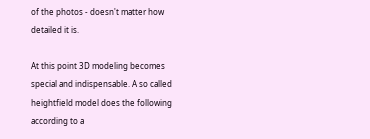of the photos - doesn't matter how detailed it is.

At this point 3D modeling becomes special and indispensable. A so called heightfield model does the following according to a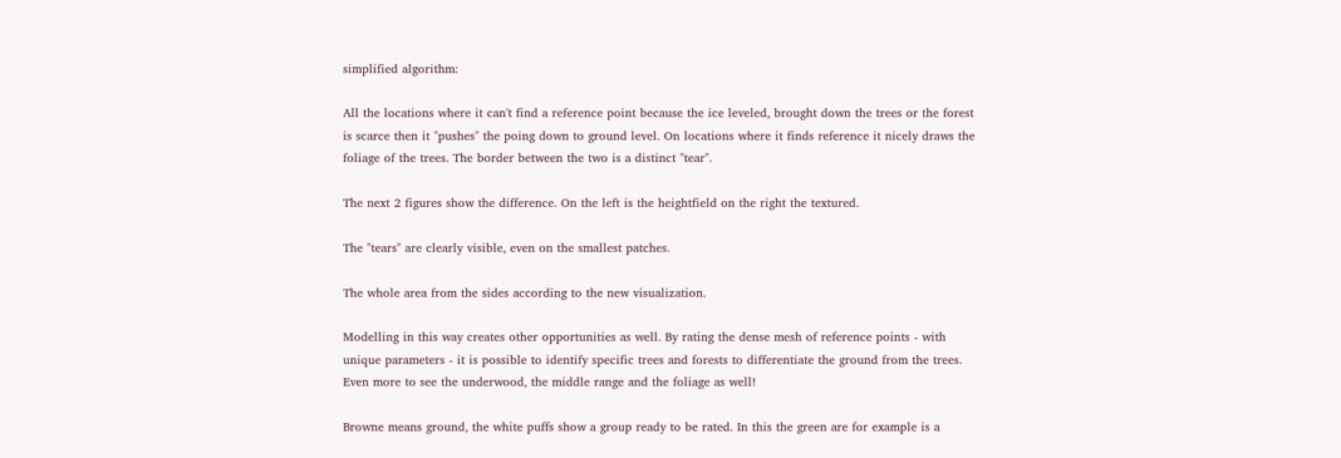simplified algorithm:

All the locations where it can't find a reference point because the ice leveled, brought down the trees or the forest is scarce then it "pushes" the poing down to ground level. On locations where it finds reference it nicely draws the foliage of the trees. The border between the two is a distinct "tear".

The next 2 figures show the difference. On the left is the heightfield on the right the textured.

The "tears" are clearly visible, even on the smallest patches.

The whole area from the sides according to the new visualization.

Modelling in this way creates other opportunities as well. By rating the dense mesh of reference points - with unique parameters - it is possible to identify specific trees and forests to differentiate the ground from the trees. Even more to see the underwood, the middle range and the foliage as well!

Browne means ground, the white puffs show a group ready to be rated. In this the green are for example is a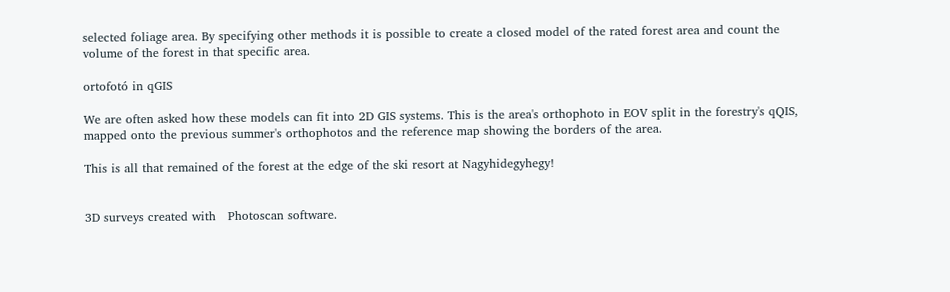selected foliage area. By specifying other methods it is possible to create a closed model of the rated forest area and count the volume of the forest in that specific area.

ortofotó in qGIS

We are often asked how these models can fit into 2D GIS systems. This is the area's orthophoto in EOV split in the forestry's qQIS, mapped onto the previous summer's orthophotos and the reference map showing the borders of the area.

This is all that remained of the forest at the edge of the ski resort at Nagyhidegyhegy!


3D surveys created with   Photoscan software.